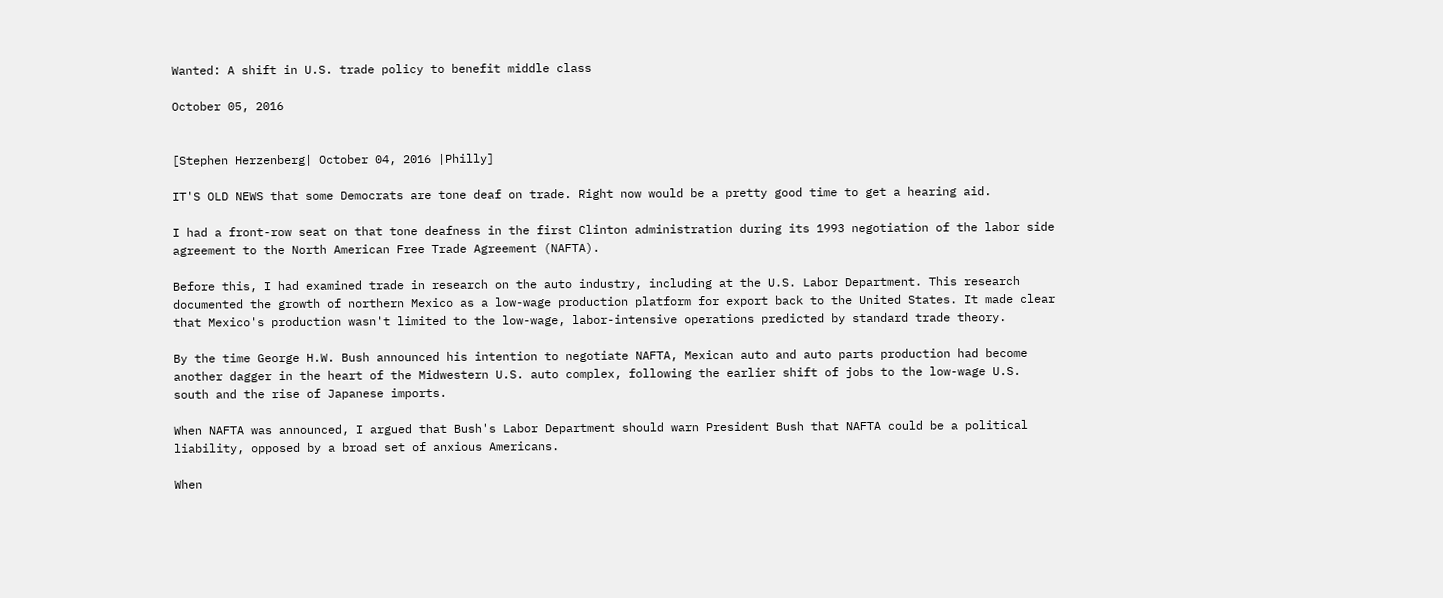Wanted: A shift in U.S. trade policy to benefit middle class

October 05, 2016


[Stephen Herzenberg| October 04, 2016 |Philly]

IT'S OLD NEWS that some Democrats are tone deaf on trade. Right now would be a pretty good time to get a hearing aid.

I had a front-row seat on that tone deafness in the first Clinton administration during its 1993 negotiation of the labor side agreement to the North American Free Trade Agreement (NAFTA).

Before this, I had examined trade in research on the auto industry, including at the U.S. Labor Department. This research documented the growth of northern Mexico as a low-wage production platform for export back to the United States. It made clear that Mexico's production wasn't limited to the low-wage, labor-intensive operations predicted by standard trade theory.

By the time George H.W. Bush announced his intention to negotiate NAFTA, Mexican auto and auto parts production had become another dagger in the heart of the Midwestern U.S. auto complex, following the earlier shift of jobs to the low-wage U.S. south and the rise of Japanese imports.

When NAFTA was announced, I argued that Bush's Labor Department should warn President Bush that NAFTA could be a political liability, opposed by a broad set of anxious Americans.

When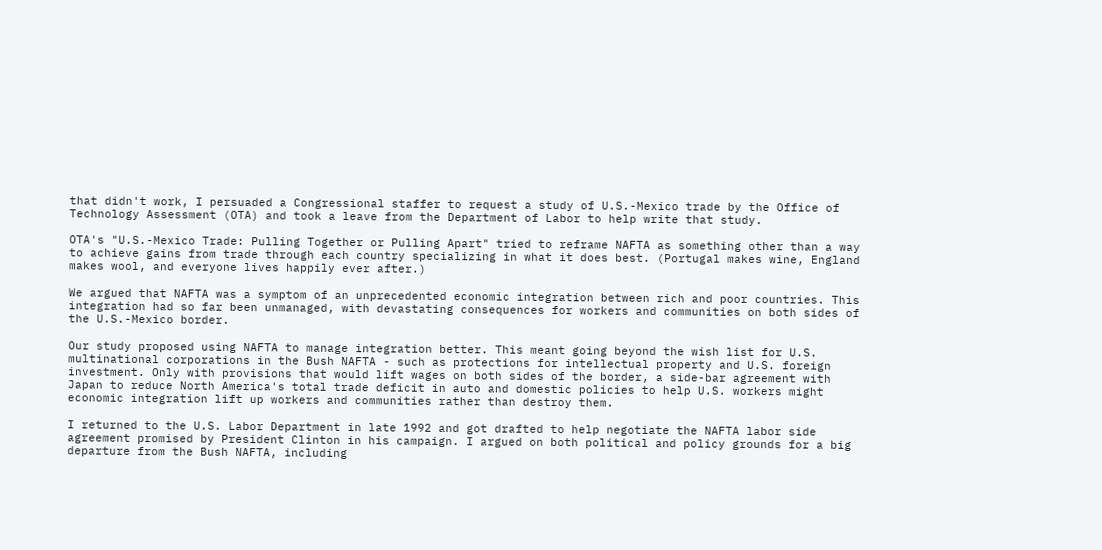that didn't work, I persuaded a Congressional staffer to request a study of U.S.-Mexico trade by the Office of Technology Assessment (OTA) and took a leave from the Department of Labor to help write that study.

OTA's "U.S.-Mexico Trade: Pulling Together or Pulling Apart" tried to reframe NAFTA as something other than a way to achieve gains from trade through each country specializing in what it does best. (Portugal makes wine, England makes wool, and everyone lives happily ever after.)

We argued that NAFTA was a symptom of an unprecedented economic integration between rich and poor countries. This integration had so far been unmanaged, with devastating consequences for workers and communities on both sides of the U.S.-Mexico border.

Our study proposed using NAFTA to manage integration better. This meant going beyond the wish list for U.S. multinational corporations in the Bush NAFTA - such as protections for intellectual property and U.S. foreign investment. Only with provisions that would lift wages on both sides of the border, a side-bar agreement with Japan to reduce North America's total trade deficit in auto and domestic policies to help U.S. workers might economic integration lift up workers and communities rather than destroy them.

I returned to the U.S. Labor Department in late 1992 and got drafted to help negotiate the NAFTA labor side agreement promised by President Clinton in his campaign. I argued on both political and policy grounds for a big departure from the Bush NAFTA, including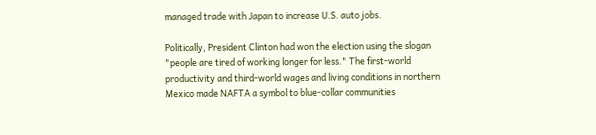managed trade with Japan to increase U.S. auto jobs.

Politically, President Clinton had won the election using the slogan "people are tired of working longer for less." The first-world productivity and third-world wages and living conditions in northern Mexico made NAFTA a symbol to blue-collar communities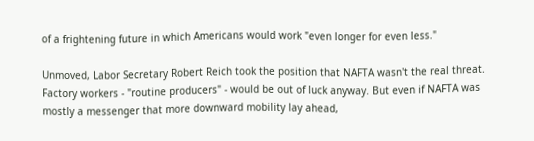of a frightening future in which Americans would work "even longer for even less."

Unmoved, Labor Secretary Robert Reich took the position that NAFTA wasn't the real threat. Factory workers - "routine producers" - would be out of luck anyway. But even if NAFTA was mostly a messenger that more downward mobility lay ahead,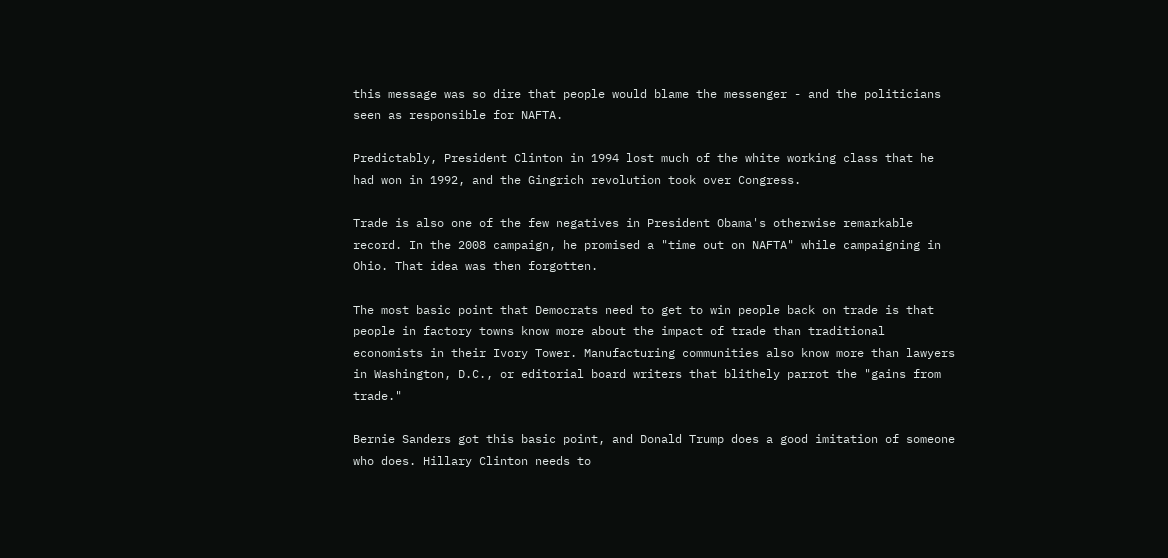this message was so dire that people would blame the messenger - and the politicians seen as responsible for NAFTA.

Predictably, President Clinton in 1994 lost much of the white working class that he had won in 1992, and the Gingrich revolution took over Congress.

Trade is also one of the few negatives in President Obama's otherwise remarkable record. In the 2008 campaign, he promised a "time out on NAFTA" while campaigning in Ohio. That idea was then forgotten.

The most basic point that Democrats need to get to win people back on trade is that people in factory towns know more about the impact of trade than traditional economists in their Ivory Tower. Manufacturing communities also know more than lawyers in Washington, D.C., or editorial board writers that blithely parrot the "gains from trade."

Bernie Sanders got this basic point, and Donald Trump does a good imitation of someone who does. Hillary Clinton needs to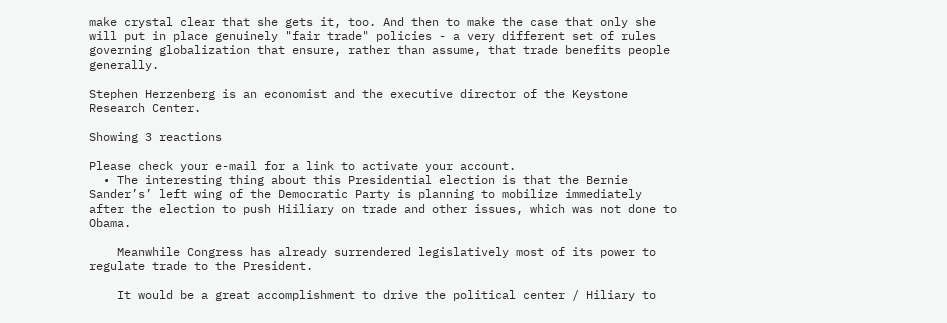make crystal clear that she gets it, too. And then to make the case that only she will put in place genuinely "fair trade" policies - a very different set of rules governing globalization that ensure, rather than assume, that trade benefits people generally.

Stephen Herzenberg is an economist and the executive director of the Keystone Research Center.

Showing 3 reactions

Please check your e-mail for a link to activate your account.
  • The interesting thing about this Presidential election is that the Bernie Sander’s’ left wing of the Democratic Party is planning to mobilize immediately after the election to push Hiiliary on trade and other issues, which was not done to Obama.

    Meanwhile Congress has already surrendered legislatively most of its power to regulate trade to the President.

    It would be a great accomplishment to drive the political center / Hiliary to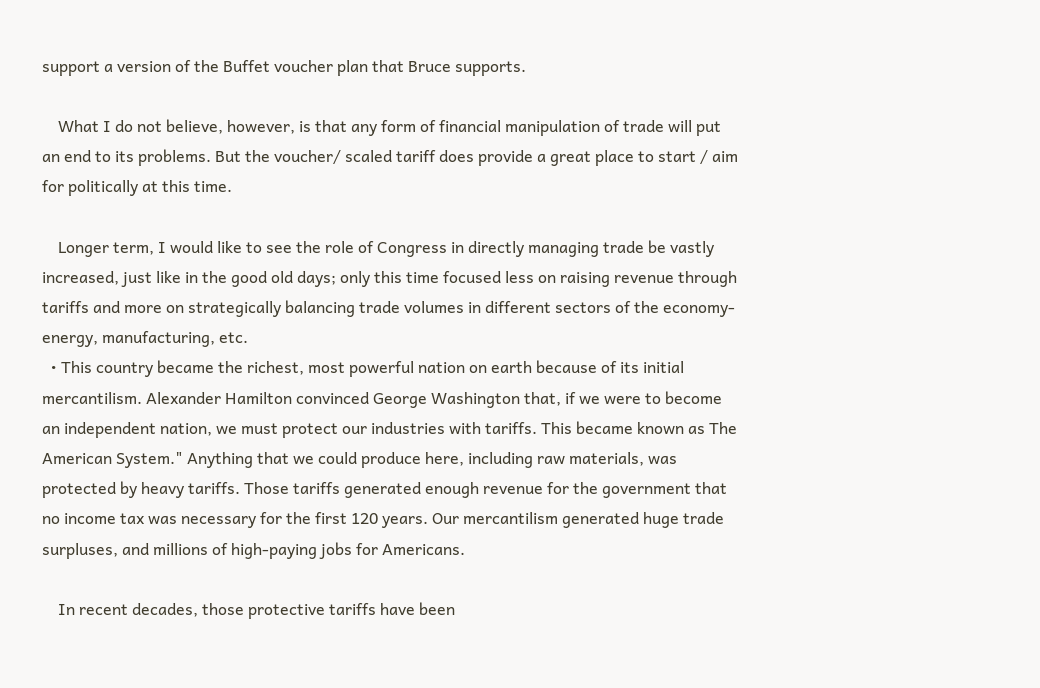support a version of the Buffet voucher plan that Bruce supports.

    What I do not believe, however, is that any form of financial manipulation of trade will put an end to its problems. But the voucher/ scaled tariff does provide a great place to start / aim for politically at this time.

    Longer term, I would like to see the role of Congress in directly managing trade be vastly increased, just like in the good old days; only this time focused less on raising revenue through tariffs and more on strategically balancing trade volumes in different sectors of the economy- energy, manufacturing, etc.
  • This country became the richest, most powerful nation on earth because of its initial mercantilism. Alexander Hamilton convinced George Washington that, if we were to become an independent nation, we must protect our industries with tariffs. This became known as The American System." Anything that we could produce here, including raw materials, was protected by heavy tariffs. Those tariffs generated enough revenue for the government that no income tax was necessary for the first 120 years. Our mercantilism generated huge trade surpluses, and millions of high-paying jobs for Americans.

    In recent decades, those protective tariffs have been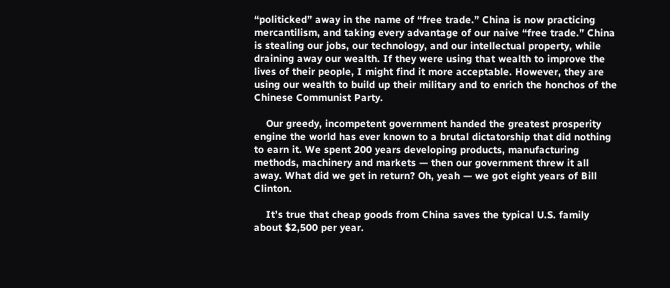“politicked” away in the name of “free trade.” China is now practicing mercantilism, and taking every advantage of our naive “free trade.” China is stealing our jobs, our technology, and our intellectual property, while draining away our wealth. If they were using that wealth to improve the lives of their people, I might find it more acceptable. However, they are using our wealth to build up their military and to enrich the honchos of the Chinese Communist Party.

    Our greedy, incompetent government handed the greatest prosperity engine the world has ever known to a brutal dictatorship that did nothing to earn it. We spent 200 years developing products, manufacturing methods, machinery and markets — then our government threw it all away. What did we get in return? Oh, yeah — we got eight years of Bill Clinton.

    It’s true that cheap goods from China saves the typical U.S. family about $2,500 per year.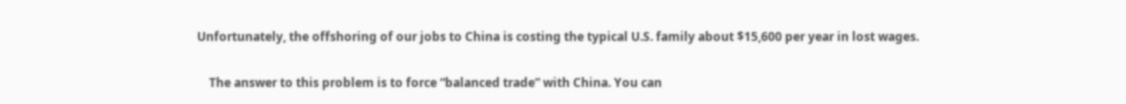Unfortunately, the offshoring of our jobs to China is costing the typical U.S. family about $15,600 per year in lost wages.

    The answer to this problem is to force “balanced trade” with China. You can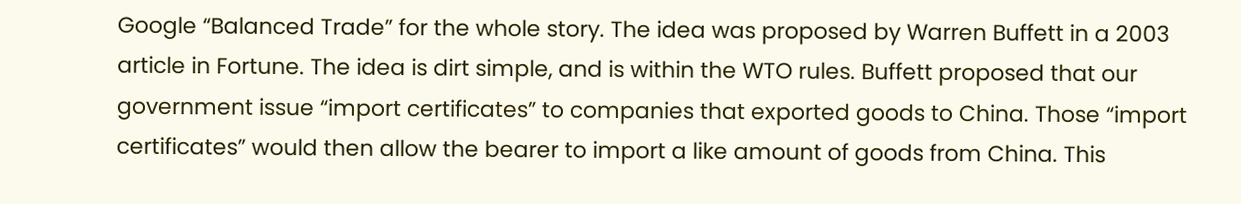Google “Balanced Trade” for the whole story. The idea was proposed by Warren Buffett in a 2003 article in Fortune. The idea is dirt simple, and is within the WTO rules. Buffett proposed that our government issue “import certificates” to companies that exported goods to China. Those “import certificates” would then allow the bearer to import a like amount of goods from China. This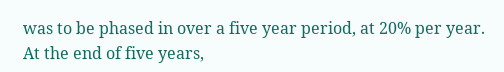was to be phased in over a five year period, at 20% per year. At the end of five years,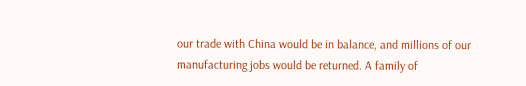our trade with China would be in balance, and millions of our manufacturing jobs would be returned. A family of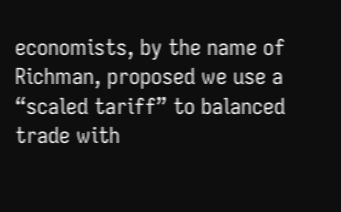economists, by the name of Richman, proposed we use a “scaled tariff” to balanced trade with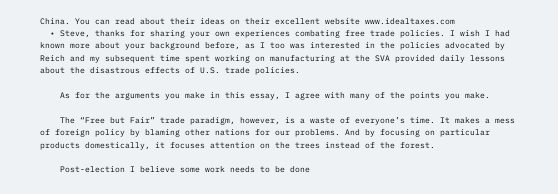China. You can read about their ideas on their excellent website www.idealtaxes.com
  • Steve, thanks for sharing your own experiences combating free trade policies. I wish I had known more about your background before, as I too was interested in the policies advocated by Reich and my subsequent time spent working on manufacturing at the SVA provided daily lessons about the disastrous effects of U.S. trade policies.

    As for the arguments you make in this essay, I agree with many of the points you make.

    The “Free but Fair” trade paradigm, however, is a waste of everyone’s time. It makes a mess of foreign policy by blaming other nations for our problems. And by focusing on particular products domestically, it focuses attention on the trees instead of the forest.

    Post-election I believe some work needs to be done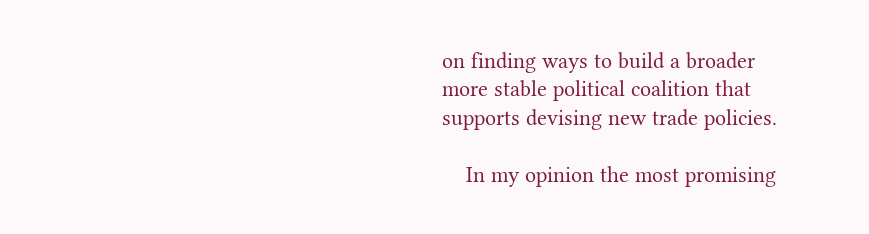on finding ways to build a broader more stable political coalition that supports devising new trade policies.

    In my opinion the most promising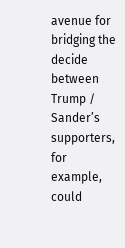avenue for bridging the decide between Trump / Sander’s supporters, for example, could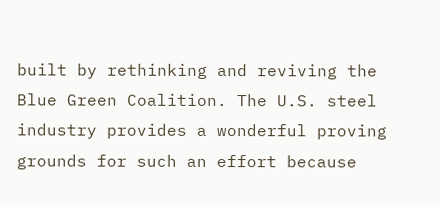built by rethinking and reviving the Blue Green Coalition. The U.S. steel industry provides a wonderful proving grounds for such an effort because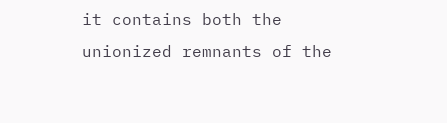it contains both the unionized remnants of the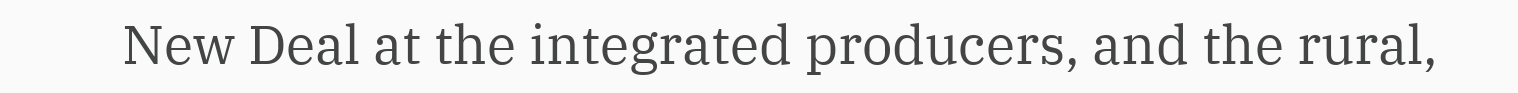New Deal at the integrated producers, and the rural,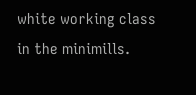white working class in the minimills.